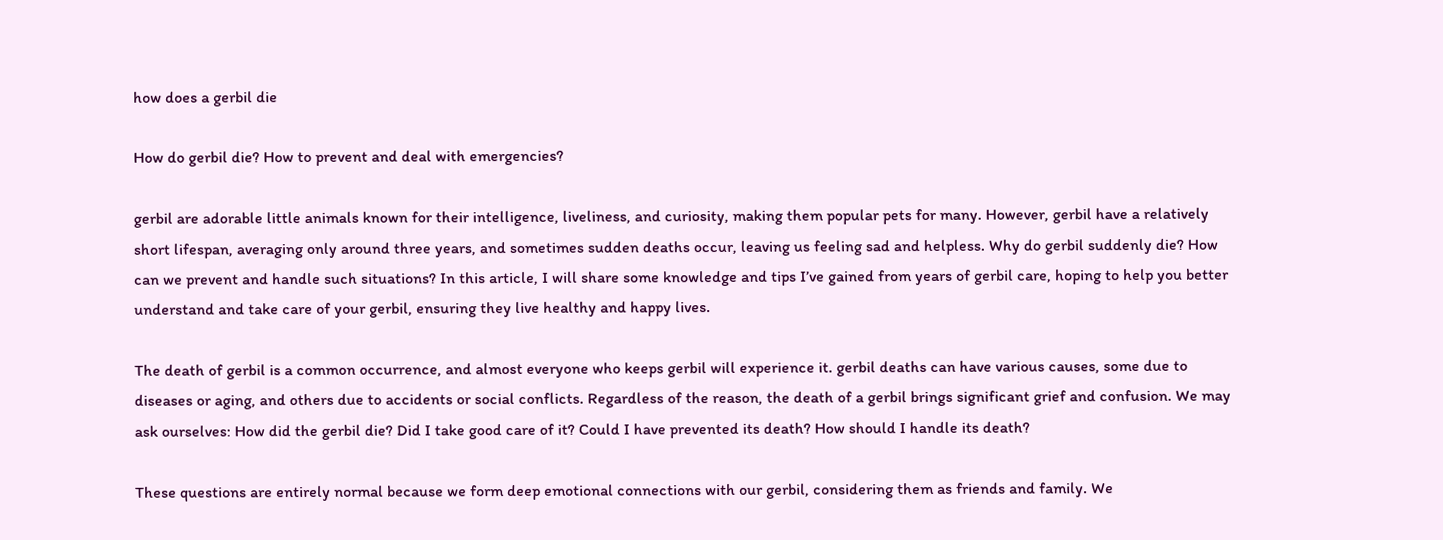how does a gerbil die

How do gerbil die? How to prevent and deal with emergencies?

gerbil are adorable little animals known for their intelligence, liveliness, and curiosity, making them popular pets for many. However, gerbil have a relatively short lifespan, averaging only around three years, and sometimes sudden deaths occur, leaving us feeling sad and helpless. Why do gerbil suddenly die? How can we prevent and handle such situations? In this article, I will share some knowledge and tips I’ve gained from years of gerbil care, hoping to help you better understand and take care of your gerbil, ensuring they live healthy and happy lives.

The death of gerbil is a common occurrence, and almost everyone who keeps gerbil will experience it. gerbil deaths can have various causes, some due to diseases or aging, and others due to accidents or social conflicts. Regardless of the reason, the death of a gerbil brings significant grief and confusion. We may ask ourselves: How did the gerbil die? Did I take good care of it? Could I have prevented its death? How should I handle its death?

These questions are entirely normal because we form deep emotional connections with our gerbil, considering them as friends and family. We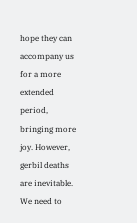hope they can accompany us for a more extended period, bringing more joy. However, gerbil deaths are inevitable. We need to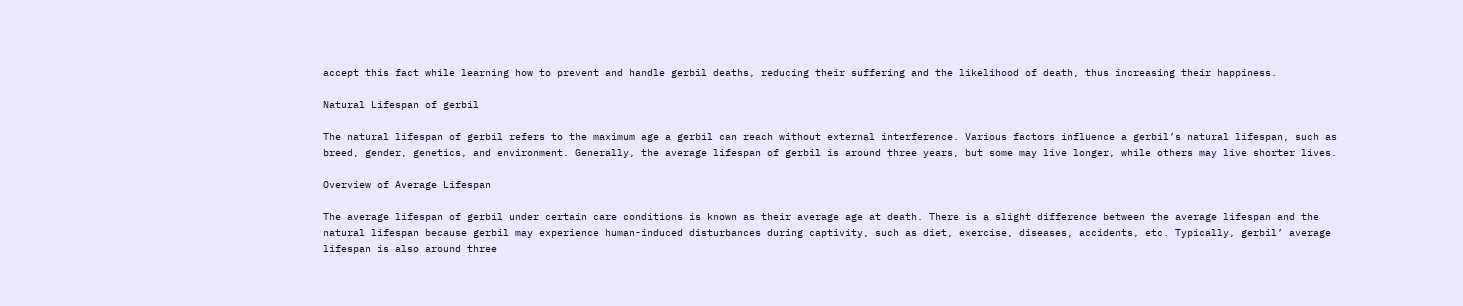accept this fact while learning how to prevent and handle gerbil deaths, reducing their suffering and the likelihood of death, thus increasing their happiness.

Natural Lifespan of gerbil

The natural lifespan of gerbil refers to the maximum age a gerbil can reach without external interference. Various factors influence a gerbil’s natural lifespan, such as breed, gender, genetics, and environment. Generally, the average lifespan of gerbil is around three years, but some may live longer, while others may live shorter lives.

Overview of Average Lifespan

The average lifespan of gerbil under certain care conditions is known as their average age at death. There is a slight difference between the average lifespan and the natural lifespan because gerbil may experience human-induced disturbances during captivity, such as diet, exercise, diseases, accidents, etc. Typically, gerbil’ average lifespan is also around three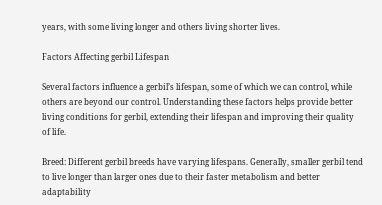years, with some living longer and others living shorter lives.

Factors Affecting gerbil Lifespan

Several factors influence a gerbil’s lifespan, some of which we can control, while others are beyond our control. Understanding these factors helps provide better living conditions for gerbil, extending their lifespan and improving their quality of life.

Breed: Different gerbil breeds have varying lifespans. Generally, smaller gerbil tend to live longer than larger ones due to their faster metabolism and better adaptability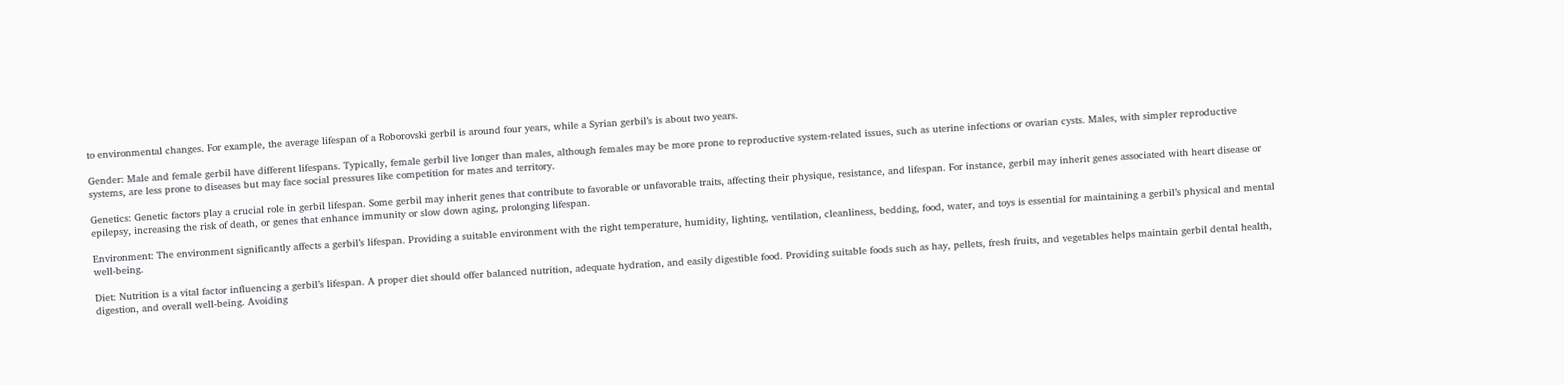to environmental changes. For example, the average lifespan of a Roborovski gerbil is around four years, while a Syrian gerbil’s is about two years.

Gender: Male and female gerbil have different lifespans. Typically, female gerbil live longer than males, although females may be more prone to reproductive system-related issues, such as uterine infections or ovarian cysts. Males, with simpler reproductive systems, are less prone to diseases but may face social pressures like competition for mates and territory.

Genetics: Genetic factors play a crucial role in gerbil lifespan. Some gerbil may inherit genes that contribute to favorable or unfavorable traits, affecting their physique, resistance, and lifespan. For instance, gerbil may inherit genes associated with heart disease or epilepsy, increasing the risk of death, or genes that enhance immunity or slow down aging, prolonging lifespan.

Environment: The environment significantly affects a gerbil’s lifespan. Providing a suitable environment with the right temperature, humidity, lighting, ventilation, cleanliness, bedding, food, water, and toys is essential for maintaining a gerbil’s physical and mental well-being.

Diet: Nutrition is a vital factor influencing a gerbil’s lifespan. A proper diet should offer balanced nutrition, adequate hydration, and easily digestible food. Providing suitable foods such as hay, pellets, fresh fruits, and vegetables helps maintain gerbil dental health, digestion, and overall well-being. Avoiding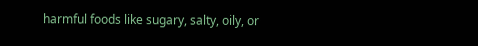harmful foods like sugary, salty, oily, or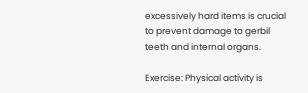excessively hard items is crucial to prevent damage to gerbil teeth and internal organs.

Exercise: Physical activity is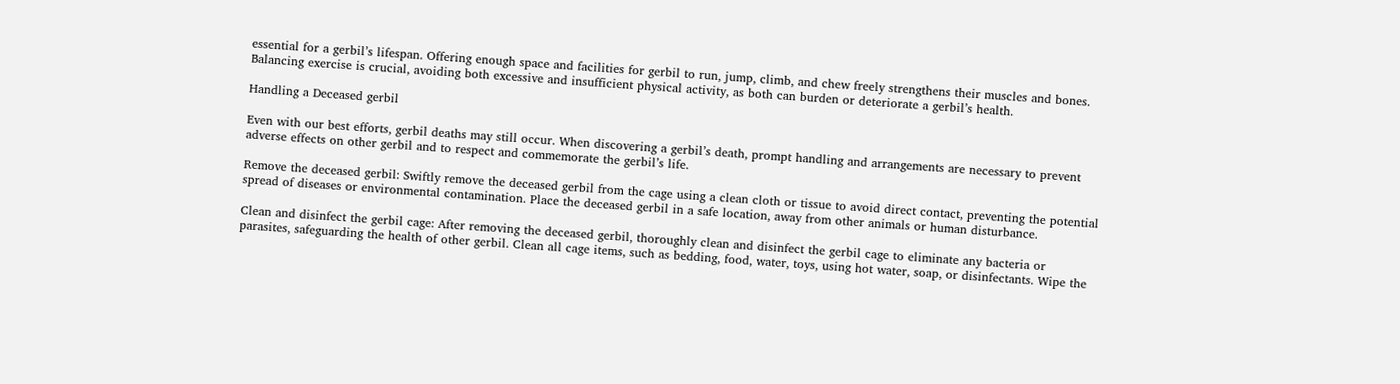essential for a gerbil’s lifespan. Offering enough space and facilities for gerbil to run, jump, climb, and chew freely strengthens their muscles and bones. Balancing exercise is crucial, avoiding both excessive and insufficient physical activity, as both can burden or deteriorate a gerbil’s health.

Handling a Deceased gerbil

Even with our best efforts, gerbil deaths may still occur. When discovering a gerbil’s death, prompt handling and arrangements are necessary to prevent adverse effects on other gerbil and to respect and commemorate the gerbil’s life.

Remove the deceased gerbil: Swiftly remove the deceased gerbil from the cage using a clean cloth or tissue to avoid direct contact, preventing the potential spread of diseases or environmental contamination. Place the deceased gerbil in a safe location, away from other animals or human disturbance.

Clean and disinfect the gerbil cage: After removing the deceased gerbil, thoroughly clean and disinfect the gerbil cage to eliminate any bacteria or parasites, safeguarding the health of other gerbil. Clean all cage items, such as bedding, food, water, toys, using hot water, soap, or disinfectants. Wipe the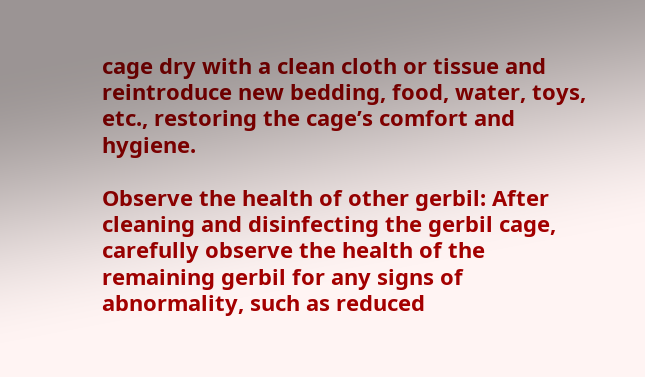cage dry with a clean cloth or tissue and reintroduce new bedding, food, water, toys, etc., restoring the cage’s comfort and hygiene.

Observe the health of other gerbil: After cleaning and disinfecting the gerbil cage, carefully observe the health of the remaining gerbil for any signs of abnormality, such as reduced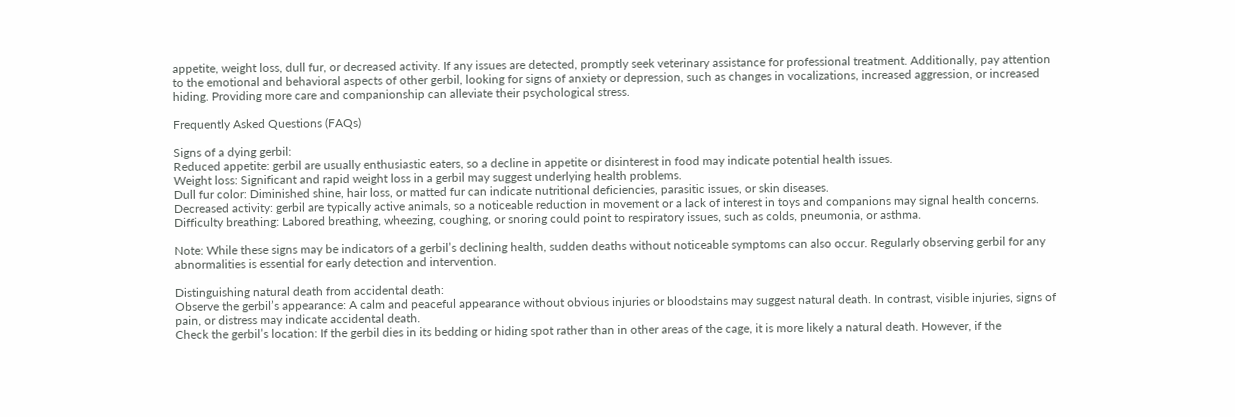appetite, weight loss, dull fur, or decreased activity. If any issues are detected, promptly seek veterinary assistance for professional treatment. Additionally, pay attention to the emotional and behavioral aspects of other gerbil, looking for signs of anxiety or depression, such as changes in vocalizations, increased aggression, or increased hiding. Providing more care and companionship can alleviate their psychological stress.

Frequently Asked Questions (FAQs)

Signs of a dying gerbil:
Reduced appetite: gerbil are usually enthusiastic eaters, so a decline in appetite or disinterest in food may indicate potential health issues.
Weight loss: Significant and rapid weight loss in a gerbil may suggest underlying health problems.
Dull fur color: Diminished shine, hair loss, or matted fur can indicate nutritional deficiencies, parasitic issues, or skin diseases.
Decreased activity: gerbil are typically active animals, so a noticeable reduction in movement or a lack of interest in toys and companions may signal health concerns.
Difficulty breathing: Labored breathing, wheezing, coughing, or snoring could point to respiratory issues, such as colds, pneumonia, or asthma.

Note: While these signs may be indicators of a gerbil’s declining health, sudden deaths without noticeable symptoms can also occur. Regularly observing gerbil for any abnormalities is essential for early detection and intervention.

Distinguishing natural death from accidental death:
Observe the gerbil’s appearance: A calm and peaceful appearance without obvious injuries or bloodstains may suggest natural death. In contrast, visible injuries, signs of pain, or distress may indicate accidental death.
Check the gerbil’s location: If the gerbil dies in its bedding or hiding spot rather than in other areas of the cage, it is more likely a natural death. However, if the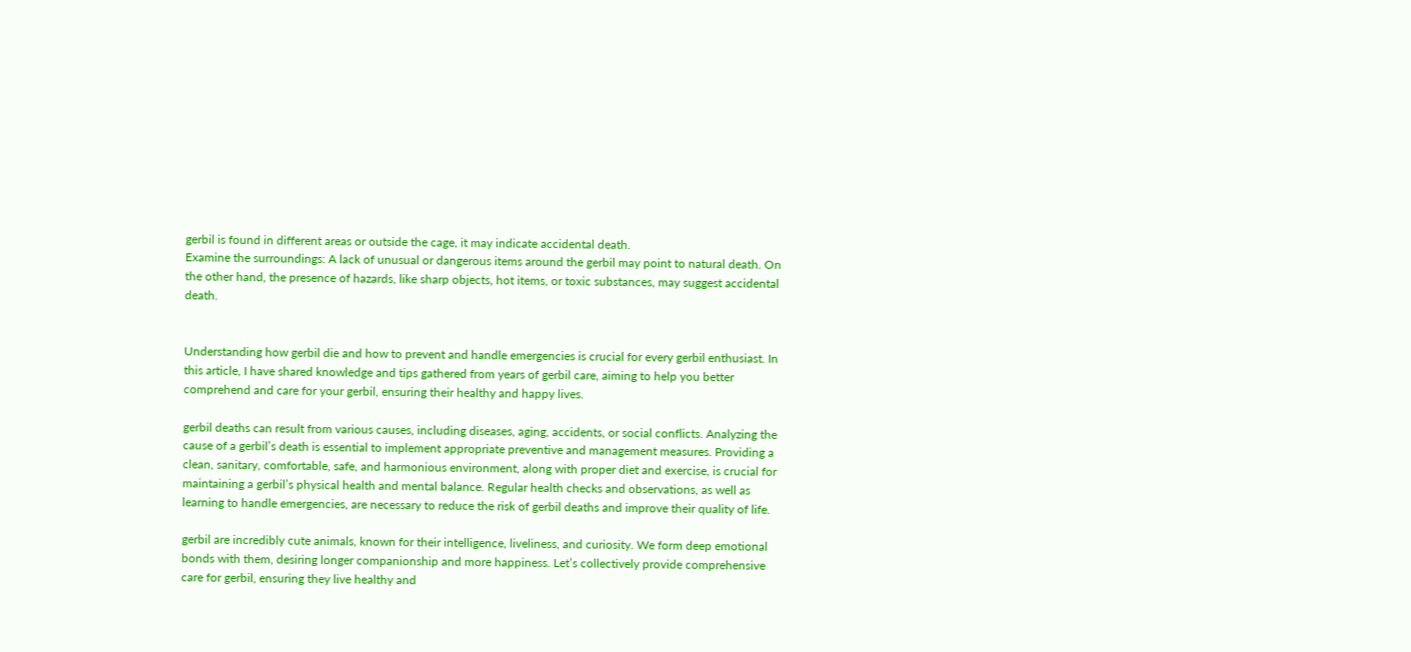gerbil is found in different areas or outside the cage, it may indicate accidental death.
Examine the surroundings: A lack of unusual or dangerous items around the gerbil may point to natural death. On the other hand, the presence of hazards, like sharp objects, hot items, or toxic substances, may suggest accidental death.


Understanding how gerbil die and how to prevent and handle emergencies is crucial for every gerbil enthusiast. In this article, I have shared knowledge and tips gathered from years of gerbil care, aiming to help you better comprehend and care for your gerbil, ensuring their healthy and happy lives.

gerbil deaths can result from various causes, including diseases, aging, accidents, or social conflicts. Analyzing the cause of a gerbil’s death is essential to implement appropriate preventive and management measures. Providing a clean, sanitary, comfortable, safe, and harmonious environment, along with proper diet and exercise, is crucial for maintaining a gerbil’s physical health and mental balance. Regular health checks and observations, as well as learning to handle emergencies, are necessary to reduce the risk of gerbil deaths and improve their quality of life.

gerbil are incredibly cute animals, known for their intelligence, liveliness, and curiosity. We form deep emotional bonds with them, desiring longer companionship and more happiness. Let’s collectively provide comprehensive care for gerbil, ensuring they live healthy and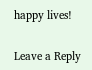happy lives!

Leave a Reply